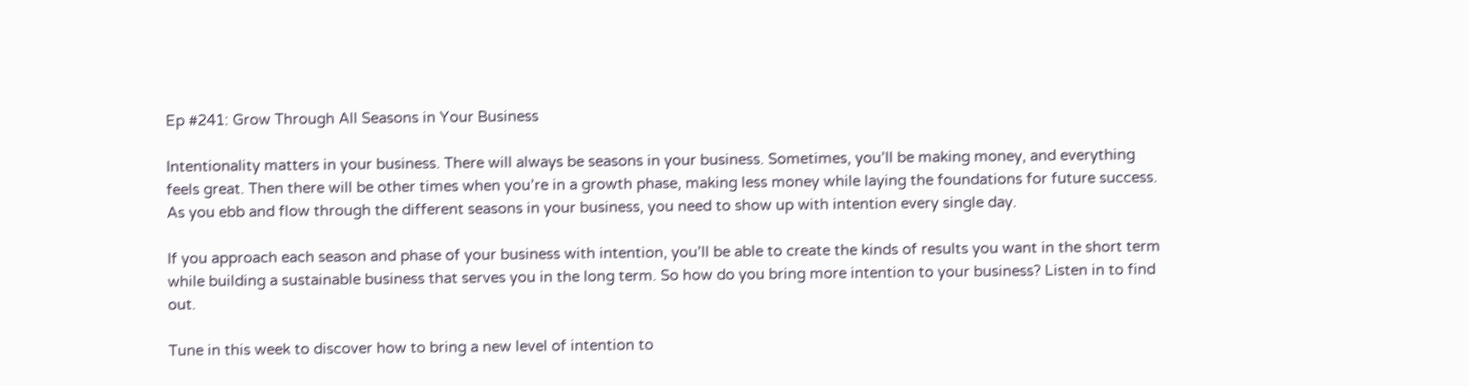Ep #241: Grow Through All Seasons in Your Business

Intentionality matters in your business. There will always be seasons in your business. Sometimes, you’ll be making money, and everything feels great. Then there will be other times when you’re in a growth phase, making less money while laying the foundations for future success. As you ebb and flow through the different seasons in your business, you need to show up with intention every single day.

If you approach each season and phase of your business with intention, you’ll be able to create the kinds of results you want in the short term while building a sustainable business that serves you in the long term. So how do you bring more intention to your business? Listen in to find out.

Tune in this week to discover how to bring a new level of intention to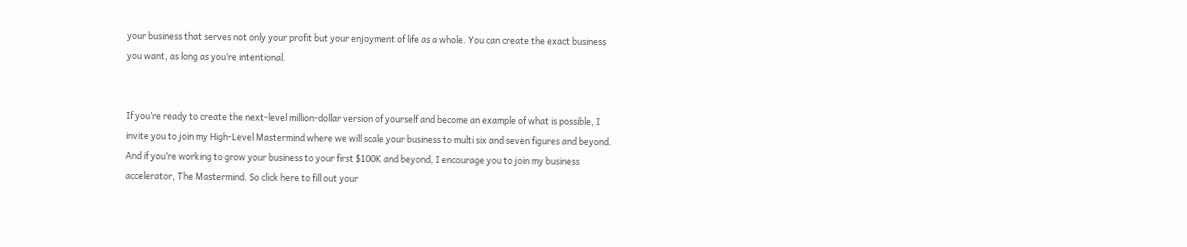your business that serves not only your profit but your enjoyment of life as a whole. You can create the exact business you want, as long as you’re intentional.


If you’re ready to create the next-level million-dollar version of yourself and become an example of what is possible, I invite you to join my High-Level Mastermind where we will scale your business to multi six and seven figures and beyond. And if you’re working to grow your business to your first $100K and beyond, I encourage you to join my business accelerator, The Mastermind. So click here to fill out your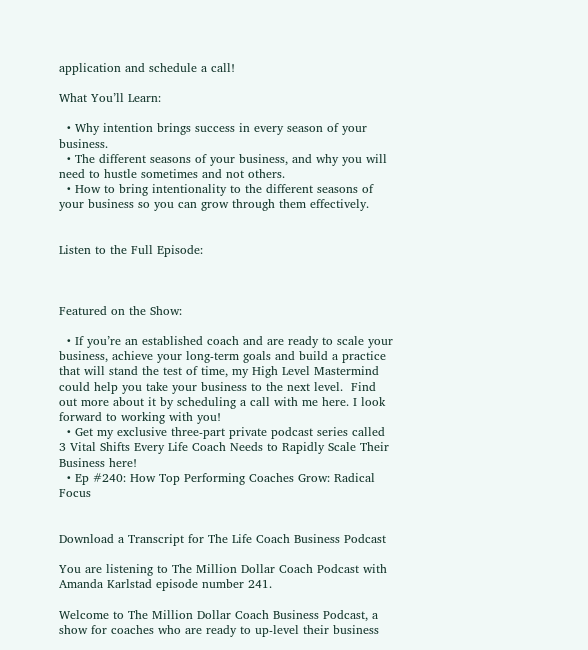application and schedule a call!

What You’ll Learn:

  • Why intention brings success in every season of your business.
  • The different seasons of your business, and why you will need to hustle sometimes and not others.
  • How to bring intentionality to the different seasons of your business so you can grow through them effectively.


Listen to the Full Episode:



Featured on the Show:

  • If you’re an established coach and are ready to scale your business, achieve your long-term goals and build a practice that will stand the test of time, my High Level Mastermind could help you take your business to the next level.  Find out more about it by scheduling a call with me here. I look forward to working with you!
  • Get my exclusive three-part private podcast series called 3 Vital Shifts Every Life Coach Needs to Rapidly Scale Their Business here!
  • Ep #240: How Top Performing Coaches Grow: Radical Focus


Download a Transcript for The Life Coach Business Podcast

You are listening to The Million Dollar Coach Podcast with Amanda Karlstad episode number 241.

Welcome to The Million Dollar Coach Business Podcast, a show for coaches who are ready to up-level their business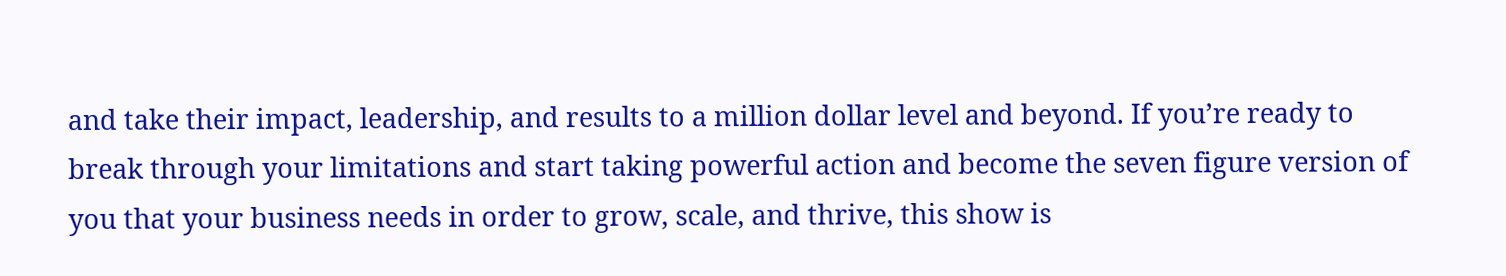and take their impact, leadership, and results to a million dollar level and beyond. If you’re ready to break through your limitations and start taking powerful action and become the seven figure version of you that your business needs in order to grow, scale, and thrive, this show is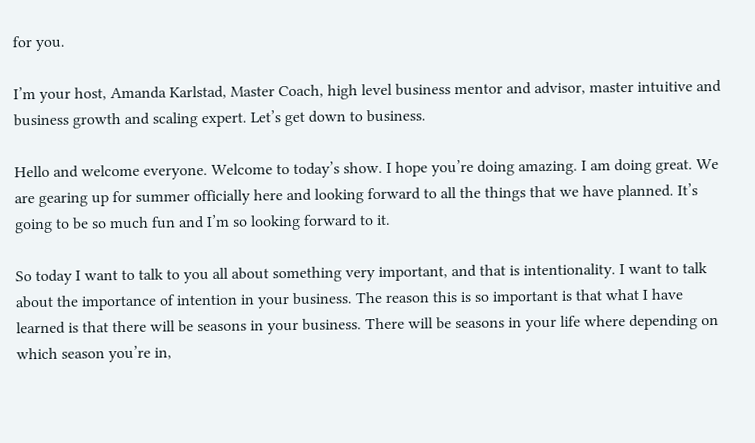for you.

I’m your host, Amanda Karlstad, Master Coach, high level business mentor and advisor, master intuitive and business growth and scaling expert. Let’s get down to business.

Hello and welcome everyone. Welcome to today’s show. I hope you’re doing amazing. I am doing great. We are gearing up for summer officially here and looking forward to all the things that we have planned. It’s going to be so much fun and I’m so looking forward to it.

So today I want to talk to you all about something very important, and that is intentionality. I want to talk about the importance of intention in your business. The reason this is so important is that what I have learned is that there will be seasons in your business. There will be seasons in your life where depending on which season you’re in,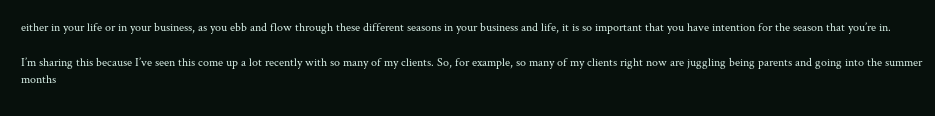either in your life or in your business, as you ebb and flow through these different seasons in your business and life, it is so important that you have intention for the season that you’re in.

I’m sharing this because I’ve seen this come up a lot recently with so many of my clients. So, for example, so many of my clients right now are juggling being parents and going into the summer months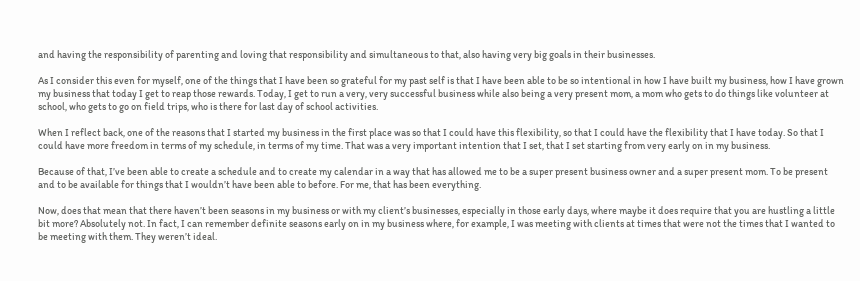and having the responsibility of parenting and loving that responsibility and simultaneous to that, also having very big goals in their businesses.

As I consider this even for myself, one of the things that I have been so grateful for my past self is that I have been able to be so intentional in how I have built my business, how I have grown my business that today I get to reap those rewards. Today, I get to run a very, very successful business while also being a very present mom, a mom who gets to do things like volunteer at school, who gets to go on field trips, who is there for last day of school activities.

When I reflect back, one of the reasons that I started my business in the first place was so that I could have this flexibility, so that I could have the flexibility that I have today. So that I could have more freedom in terms of my schedule, in terms of my time. That was a very important intention that I set, that I set starting from very early on in my business.

Because of that, I’ve been able to create a schedule and to create my calendar in a way that has allowed me to be a super present business owner and a super present mom. To be present and to be available for things that I wouldn’t have been able to before. For me, that has been everything.

Now, does that mean that there haven’t been seasons in my business or with my client’s businesses, especially in those early days, where maybe it does require that you are hustling a little bit more? Absolutely not. In fact, I can remember definite seasons early on in my business where, for example, I was meeting with clients at times that were not the times that I wanted to be meeting with them. They weren’t ideal.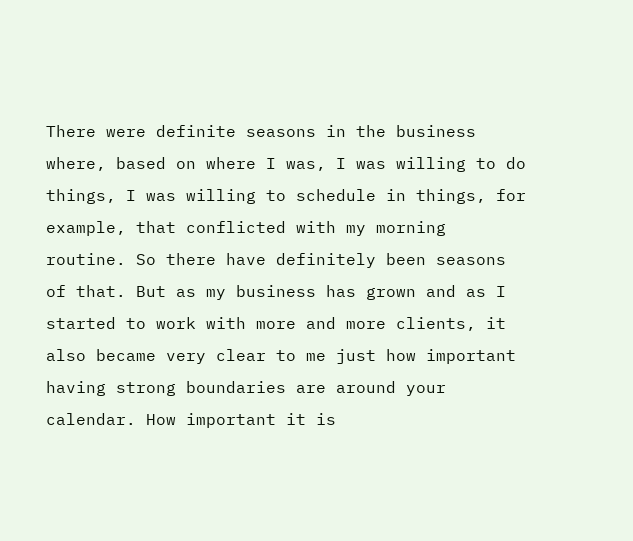There were definite seasons in the business where, based on where I was, I was willing to do things, I was willing to schedule in things, for example, that conflicted with my morning routine. So there have definitely been seasons of that. But as my business has grown and as I started to work with more and more clients, it also became very clear to me just how important having strong boundaries are around your calendar. How important it is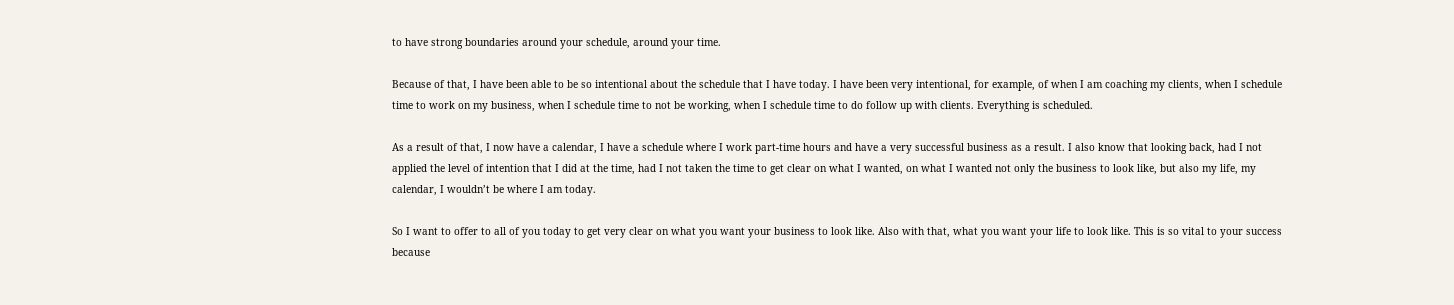to have strong boundaries around your schedule, around your time.

Because of that, I have been able to be so intentional about the schedule that I have today. I have been very intentional, for example, of when I am coaching my clients, when I schedule time to work on my business, when I schedule time to not be working, when I schedule time to do follow up with clients. Everything is scheduled.

As a result of that, I now have a calendar, I have a schedule where I work part-time hours and have a very successful business as a result. I also know that looking back, had I not applied the level of intention that I did at the time, had I not taken the time to get clear on what I wanted, on what I wanted not only the business to look like, but also my life, my calendar, I wouldn’t be where I am today.

So I want to offer to all of you today to get very clear on what you want your business to look like. Also with that, what you want your life to look like. This is so vital to your success because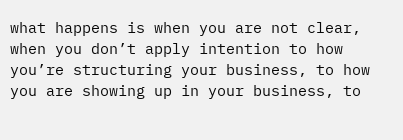what happens is when you are not clear, when you don’t apply intention to how you’re structuring your business, to how you are showing up in your business, to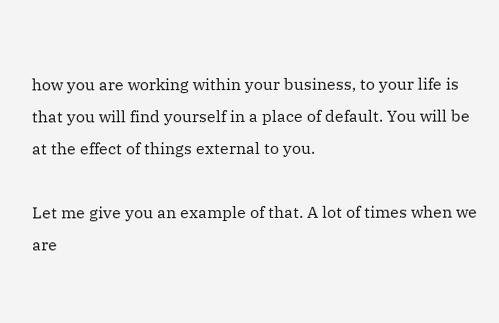how you are working within your business, to your life is that you will find yourself in a place of default. You will be at the effect of things external to you.

Let me give you an example of that. A lot of times when we are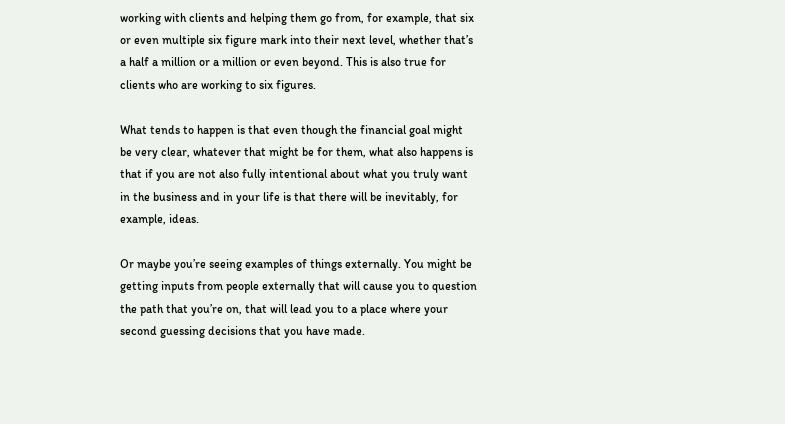working with clients and helping them go from, for example, that six or even multiple six figure mark into their next level, whether that’s a half a million or a million or even beyond. This is also true for clients who are working to six figures.

What tends to happen is that even though the financial goal might be very clear, whatever that might be for them, what also happens is that if you are not also fully intentional about what you truly want in the business and in your life is that there will be inevitably, for example, ideas.

Or maybe you’re seeing examples of things externally. You might be getting inputs from people externally that will cause you to question the path that you’re on, that will lead you to a place where your second guessing decisions that you have made.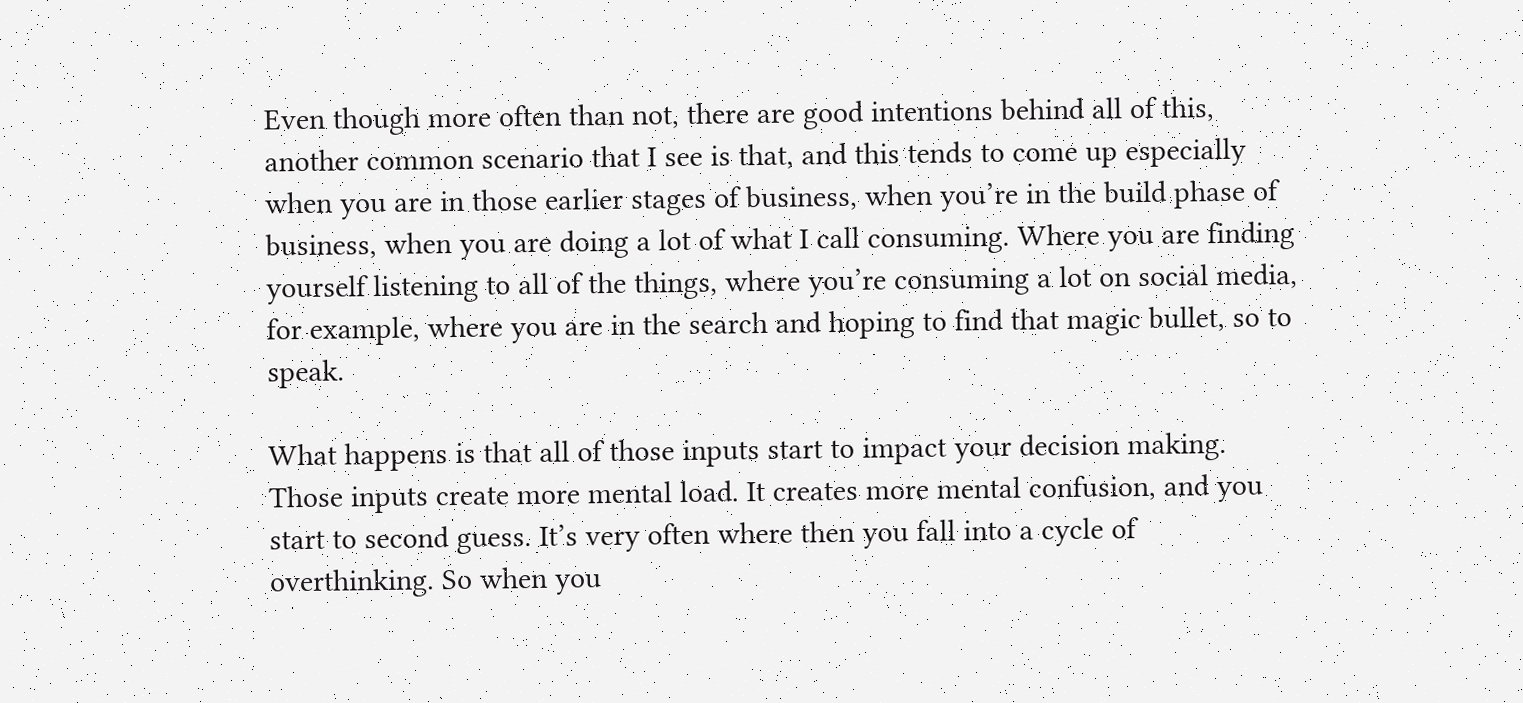Even though more often than not, there are good intentions behind all of this, another common scenario that I see is that, and this tends to come up especially when you are in those earlier stages of business, when you’re in the build phase of business, when you are doing a lot of what I call consuming. Where you are finding yourself listening to all of the things, where you’re consuming a lot on social media, for example, where you are in the search and hoping to find that magic bullet, so to speak.

What happens is that all of those inputs start to impact your decision making. Those inputs create more mental load. It creates more mental confusion, and you start to second guess. It’s very often where then you fall into a cycle of overthinking. So when you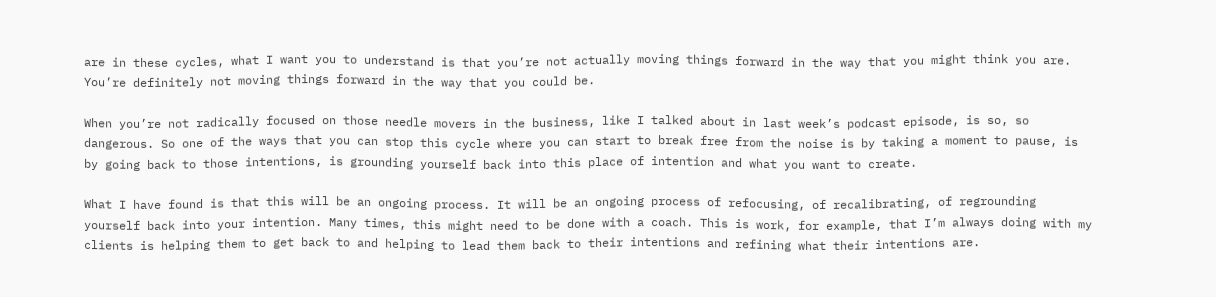are in these cycles, what I want you to understand is that you’re not actually moving things forward in the way that you might think you are. You’re definitely not moving things forward in the way that you could be.

When you’re not radically focused on those needle movers in the business, like I talked about in last week’s podcast episode, is so, so dangerous. So one of the ways that you can stop this cycle where you can start to break free from the noise is by taking a moment to pause, is by going back to those intentions, is grounding yourself back into this place of intention and what you want to create.

What I have found is that this will be an ongoing process. It will be an ongoing process of refocusing, of recalibrating, of regrounding yourself back into your intention. Many times, this might need to be done with a coach. This is work, for example, that I’m always doing with my clients is helping them to get back to and helping to lead them back to their intentions and refining what their intentions are.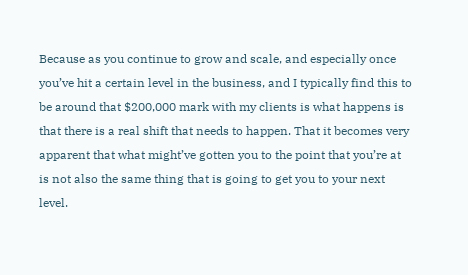Because as you continue to grow and scale, and especially once you’ve hit a certain level in the business, and I typically find this to be around that $200,000 mark with my clients is what happens is that there is a real shift that needs to happen. That it becomes very apparent that what might’ve gotten you to the point that you’re at is not also the same thing that is going to get you to your next level.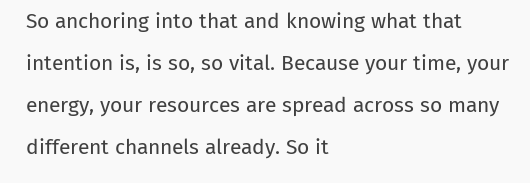So anchoring into that and knowing what that intention is, is so, so vital. Because your time, your energy, your resources are spread across so many different channels already. So it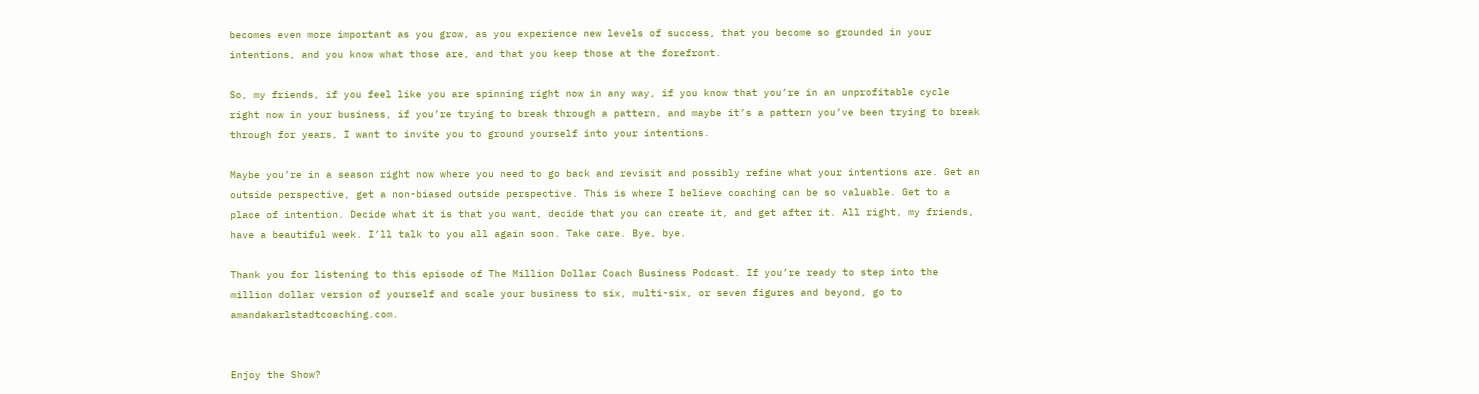becomes even more important as you grow, as you experience new levels of success, that you become so grounded in your intentions, and you know what those are, and that you keep those at the forefront.

So, my friends, if you feel like you are spinning right now in any way, if you know that you’re in an unprofitable cycle right now in your business, if you’re trying to break through a pattern, and maybe it’s a pattern you’ve been trying to break through for years, I want to invite you to ground yourself into your intentions.

Maybe you’re in a season right now where you need to go back and revisit and possibly refine what your intentions are. Get an outside perspective, get a non-biased outside perspective. This is where I believe coaching can be so valuable. Get to a place of intention. Decide what it is that you want, decide that you can create it, and get after it. All right, my friends, have a beautiful week. I’ll talk to you all again soon. Take care. Bye, bye.

Thank you for listening to this episode of The Million Dollar Coach Business Podcast. If you’re ready to step into the million dollar version of yourself and scale your business to six, multi-six, or seven figures and beyond, go to amandakarlstadtcoaching.com.


Enjoy the Show?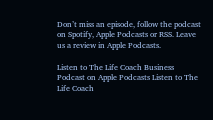Don’t miss an episode, follow the podcast on Spotify, Apple Podcasts or RSS. Leave us a review in Apple Podcasts.

Listen to The Life Coach Business Podcast on Apple Podcasts Listen to The Life Coach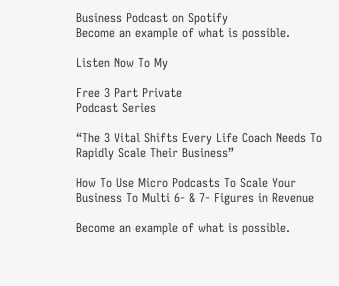Business Podcast on Spotify
Become an example of what is possible.

Listen Now To My

Free 3 Part Private
Podcast Series

“The 3 Vital Shifts Every Life Coach Needs To Rapidly Scale Their Business”

How To Use Micro Podcasts To Scale Your Business To Multi 6- & 7- Figures in Revenue

Become an example of what is possible.